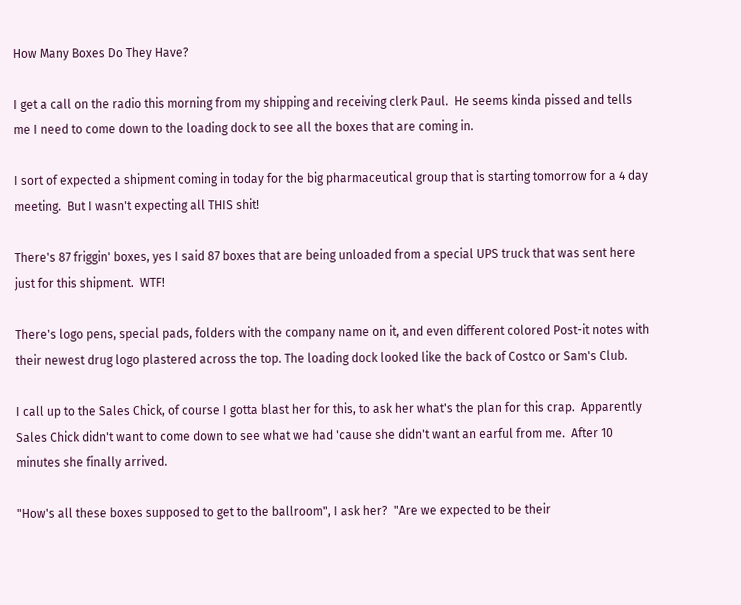How Many Boxes Do They Have?

I get a call on the radio this morning from my shipping and receiving clerk Paul.  He seems kinda pissed and tells me I need to come down to the loading dock to see all the boxes that are coming in.

I sort of expected a shipment coming in today for the big pharmaceutical group that is starting tomorrow for a 4 day meeting.  But I wasn't expecting all THIS shit!

There's 87 friggin' boxes, yes I said 87 boxes that are being unloaded from a special UPS truck that was sent here just for this shipment.  WTF!

There's logo pens, special pads, folders with the company name on it, and even different colored Post-it notes with their newest drug logo plastered across the top. The loading dock looked like the back of Costco or Sam's Club.

I call up to the Sales Chick, of course I gotta blast her for this, to ask her what's the plan for this crap.  Apparently Sales Chick didn't want to come down to see what we had 'cause she didn't want an earful from me.  After 10 minutes she finally arrived.

"How's all these boxes supposed to get to the ballroom", I ask her?  "Are we expected to be their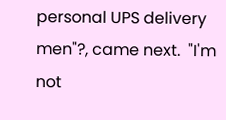personal UPS delivery men"?, came next.  "I'm not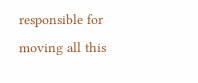responsible for moving all this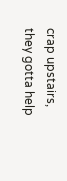crap upstairs, they gotta help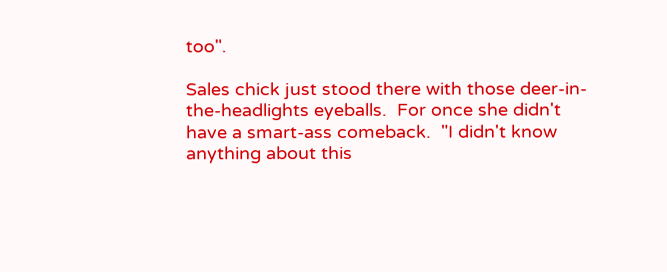too".

Sales chick just stood there with those deer-in-the-headlights eyeballs.  For once she didn't have a smart-ass comeback.  "I didn't know anything about this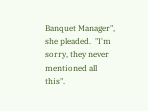Banquet Manager", she pleaded.  "I'm sorry, they never mentioned all this".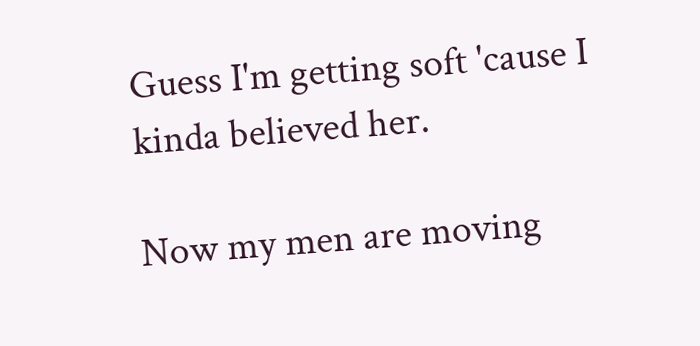Guess I'm getting soft 'cause I kinda believed her.

Now my men are moving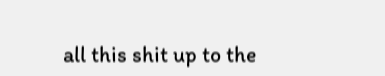all this shit up to the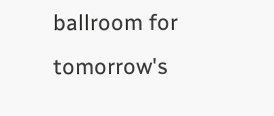ballroom for tomorrow's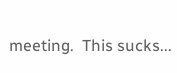meeting.  This sucks...